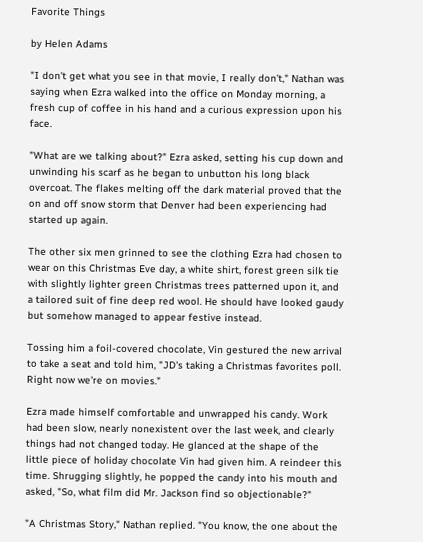Favorite Things

by Helen Adams

"I don't get what you see in that movie, I really don't," Nathan was saying when Ezra walked into the office on Monday morning, a fresh cup of coffee in his hand and a curious expression upon his face.

"What are we talking about?" Ezra asked, setting his cup down and unwinding his scarf as he began to unbutton his long black overcoat. The flakes melting off the dark material proved that the on and off snow storm that Denver had been experiencing had started up again.

The other six men grinned to see the clothing Ezra had chosen to wear on this Christmas Eve day, a white shirt, forest green silk tie with slightly lighter green Christmas trees patterned upon it, and a tailored suit of fine deep red wool. He should have looked gaudy but somehow managed to appear festive instead.

Tossing him a foil-covered chocolate, Vin gestured the new arrival to take a seat and told him, "JD's taking a Christmas favorites poll. Right now we're on movies."

Ezra made himself comfortable and unwrapped his candy. Work had been slow, nearly nonexistent over the last week, and clearly things had not changed today. He glanced at the shape of the little piece of holiday chocolate Vin had given him. A reindeer this time. Shrugging slightly, he popped the candy into his mouth and asked, "So, what film did Mr. Jackson find so objectionable?"

"A Christmas Story," Nathan replied. "You know, the one about the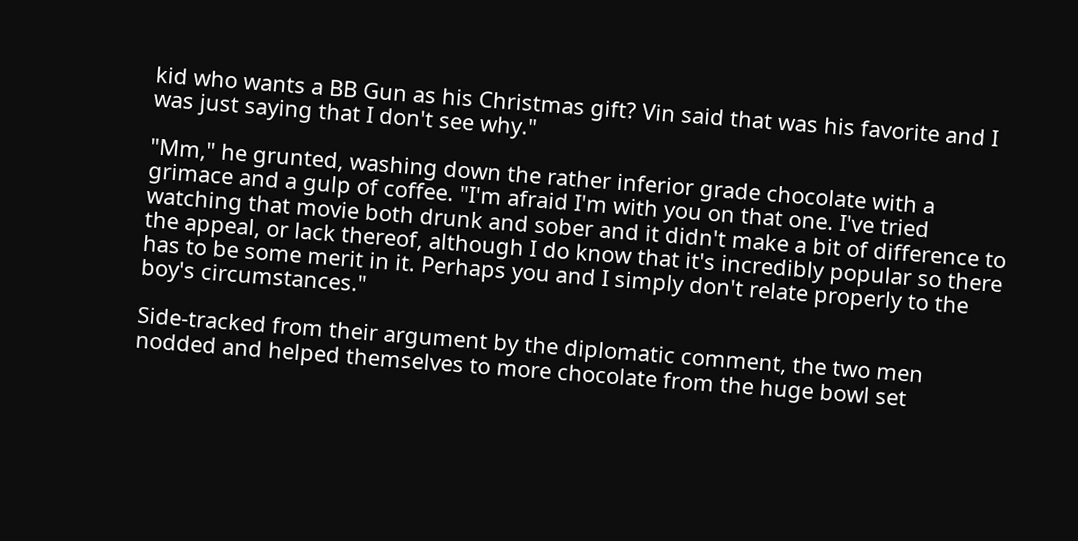kid who wants a BB Gun as his Christmas gift? Vin said that was his favorite and I was just saying that I don't see why."

"Mm," he grunted, washing down the rather inferior grade chocolate with a grimace and a gulp of coffee. "I'm afraid I'm with you on that one. I've tried watching that movie both drunk and sober and it didn't make a bit of difference to the appeal, or lack thereof, although I do know that it's incredibly popular so there has to be some merit in it. Perhaps you and I simply don't relate properly to the boy's circumstances."

Side-tracked from their argument by the diplomatic comment, the two men nodded and helped themselves to more chocolate from the huge bowl set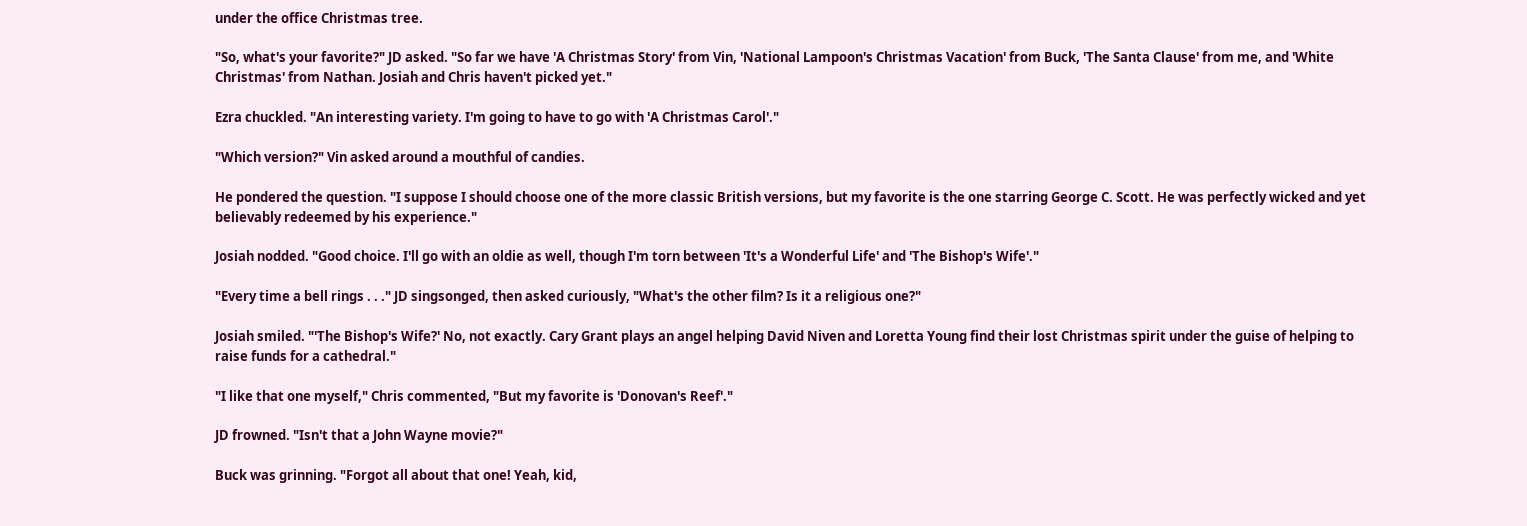under the office Christmas tree.

"So, what's your favorite?" JD asked. "So far we have 'A Christmas Story' from Vin, 'National Lampoon's Christmas Vacation' from Buck, 'The Santa Clause' from me, and 'White Christmas' from Nathan. Josiah and Chris haven't picked yet."

Ezra chuckled. "An interesting variety. I'm going to have to go with 'A Christmas Carol'."

"Which version?" Vin asked around a mouthful of candies.

He pondered the question. "I suppose I should choose one of the more classic British versions, but my favorite is the one starring George C. Scott. He was perfectly wicked and yet believably redeemed by his experience."

Josiah nodded. "Good choice. I'll go with an oldie as well, though I'm torn between 'It's a Wonderful Life' and 'The Bishop's Wife'."

"Every time a bell rings . . ." JD singsonged, then asked curiously, "What's the other film? Is it a religious one?"

Josiah smiled. "'The Bishop's Wife?' No, not exactly. Cary Grant plays an angel helping David Niven and Loretta Young find their lost Christmas spirit under the guise of helping to raise funds for a cathedral."

"I like that one myself," Chris commented, "But my favorite is 'Donovan's Reef'."

JD frowned. "Isn't that a John Wayne movie?"

Buck was grinning. "Forgot all about that one! Yeah, kid,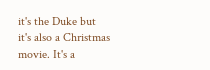it's the Duke but it's also a Christmas movie. It's a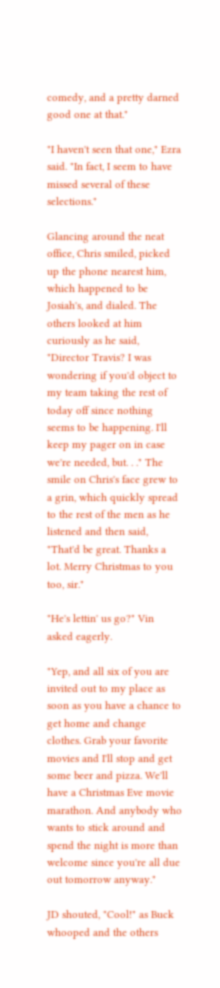comedy, and a pretty darned good one at that."

"I haven't seen that one," Ezra said. "In fact, I seem to have missed several of these selections."

Glancing around the neat office, Chris smiled, picked up the phone nearest him, which happened to be Josiah's, and dialed. The others looked at him curiously as he said, "Director Travis? I was wondering if you'd object to my team taking the rest of today off since nothing seems to be happening. I'll keep my pager on in case we're needed, but. . ." The smile on Chris's face grew to a grin, which quickly spread to the rest of the men as he listened and then said, "That'd be great. Thanks a lot. Merry Christmas to you too, sir."

"He's lettin' us go?" Vin asked eagerly.

"Yep, and all six of you are invited out to my place as soon as you have a chance to get home and change clothes. Grab your favorite movies and I'll stop and get some beer and pizza. We'll have a Christmas Eve movie marathon. And anybody who wants to stick around and spend the night is more than welcome since you're all due out tomorrow anyway."

JD shouted, "Cool!" as Buck whooped and the others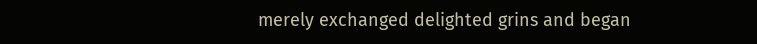merely exchanged delighted grins and began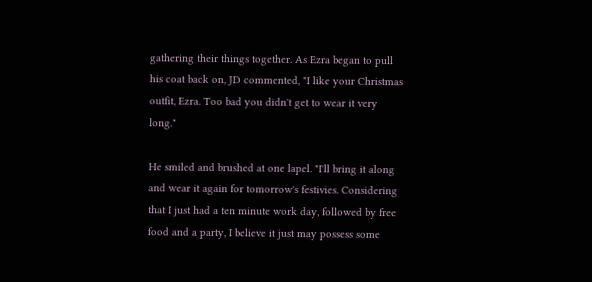gathering their things together. As Ezra began to pull his coat back on, JD commented, "I like your Christmas outfit, Ezra. Too bad you didn't get to wear it very long."

He smiled and brushed at one lapel. "I'll bring it along and wear it again for tomorrow's festivies. Considering that I just had a ten minute work day, followed by free food and a party, I believe it just may possess some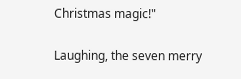Christmas magic!"

Laughing, the seven merry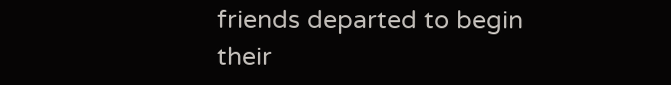friends departed to begin their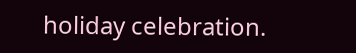holiday celebration.